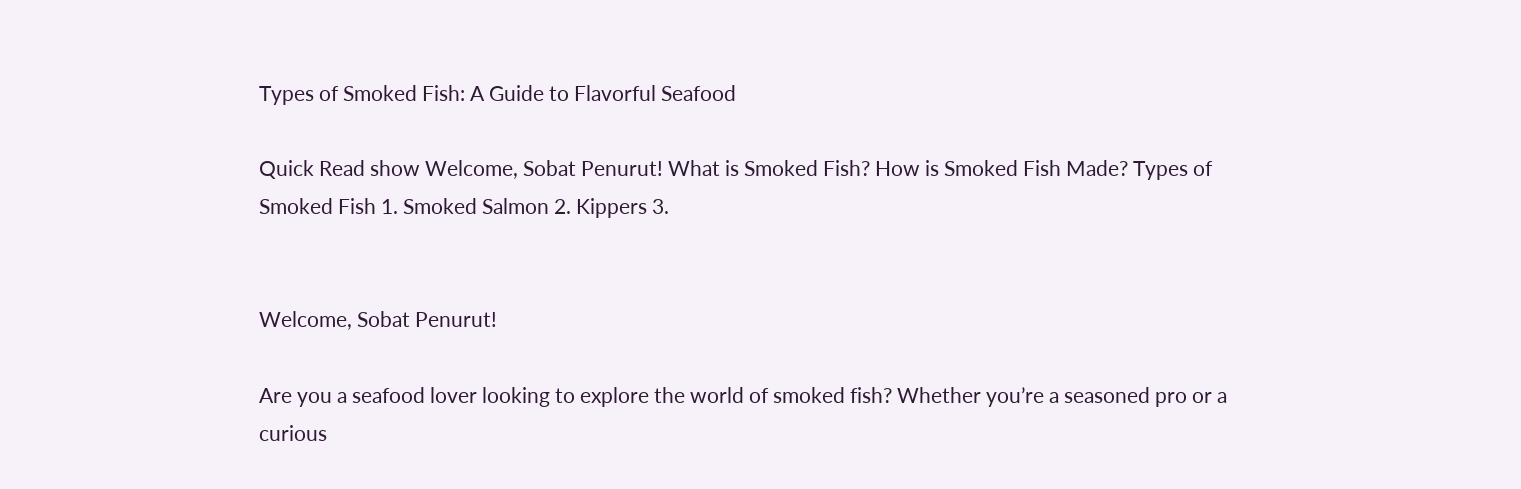Types of Smoked Fish: A Guide to Flavorful Seafood

Quick Read show Welcome, Sobat Penurut! What is Smoked Fish? How is Smoked Fish Made? Types of Smoked Fish 1. Smoked Salmon 2. Kippers 3.


Welcome, Sobat Penurut!

Are you a seafood lover looking to explore the world of smoked fish? Whether you’re a seasoned pro or a curious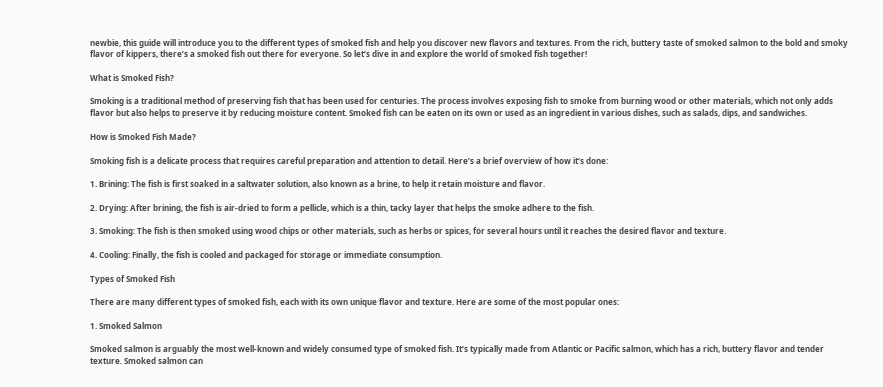newbie, this guide will introduce you to the different types of smoked fish and help you discover new flavors and textures. From the rich, buttery taste of smoked salmon to the bold and smoky flavor of kippers, there’s a smoked fish out there for everyone. So let’s dive in and explore the world of smoked fish together!

What is Smoked Fish?

Smoking is a traditional method of preserving fish that has been used for centuries. The process involves exposing fish to smoke from burning wood or other materials, which not only adds flavor but also helps to preserve it by reducing moisture content. Smoked fish can be eaten on its own or used as an ingredient in various dishes, such as salads, dips, and sandwiches.

How is Smoked Fish Made?

Smoking fish is a delicate process that requires careful preparation and attention to detail. Here’s a brief overview of how it’s done:

1. Brining: The fish is first soaked in a saltwater solution, also known as a brine, to help it retain moisture and flavor.

2. Drying: After brining, the fish is air-dried to form a pellicle, which is a thin, tacky layer that helps the smoke adhere to the fish.

3. Smoking: The fish is then smoked using wood chips or other materials, such as herbs or spices, for several hours until it reaches the desired flavor and texture.

4. Cooling: Finally, the fish is cooled and packaged for storage or immediate consumption.

Types of Smoked Fish

There are many different types of smoked fish, each with its own unique flavor and texture. Here are some of the most popular ones:

1. Smoked Salmon

Smoked salmon is arguably the most well-known and widely consumed type of smoked fish. It’s typically made from Atlantic or Pacific salmon, which has a rich, buttery flavor and tender texture. Smoked salmon can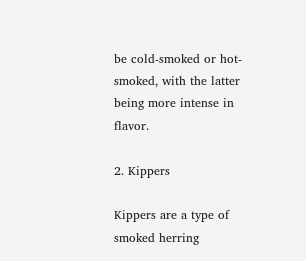be cold-smoked or hot-smoked, with the latter being more intense in flavor.

2. Kippers

Kippers are a type of smoked herring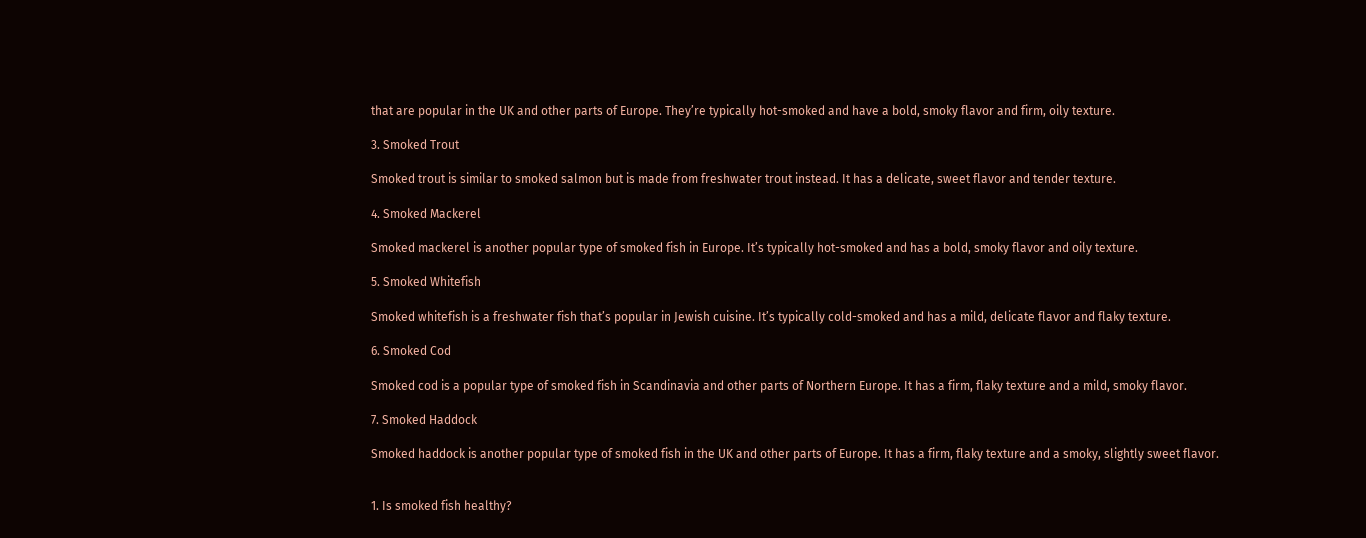that are popular in the UK and other parts of Europe. They’re typically hot-smoked and have a bold, smoky flavor and firm, oily texture.

3. Smoked Trout

Smoked trout is similar to smoked salmon but is made from freshwater trout instead. It has a delicate, sweet flavor and tender texture.

4. Smoked Mackerel

Smoked mackerel is another popular type of smoked fish in Europe. It’s typically hot-smoked and has a bold, smoky flavor and oily texture.

5. Smoked Whitefish

Smoked whitefish is a freshwater fish that’s popular in Jewish cuisine. It’s typically cold-smoked and has a mild, delicate flavor and flaky texture.

6. Smoked Cod

Smoked cod is a popular type of smoked fish in Scandinavia and other parts of Northern Europe. It has a firm, flaky texture and a mild, smoky flavor.

7. Smoked Haddock

Smoked haddock is another popular type of smoked fish in the UK and other parts of Europe. It has a firm, flaky texture and a smoky, slightly sweet flavor.


1. Is smoked fish healthy?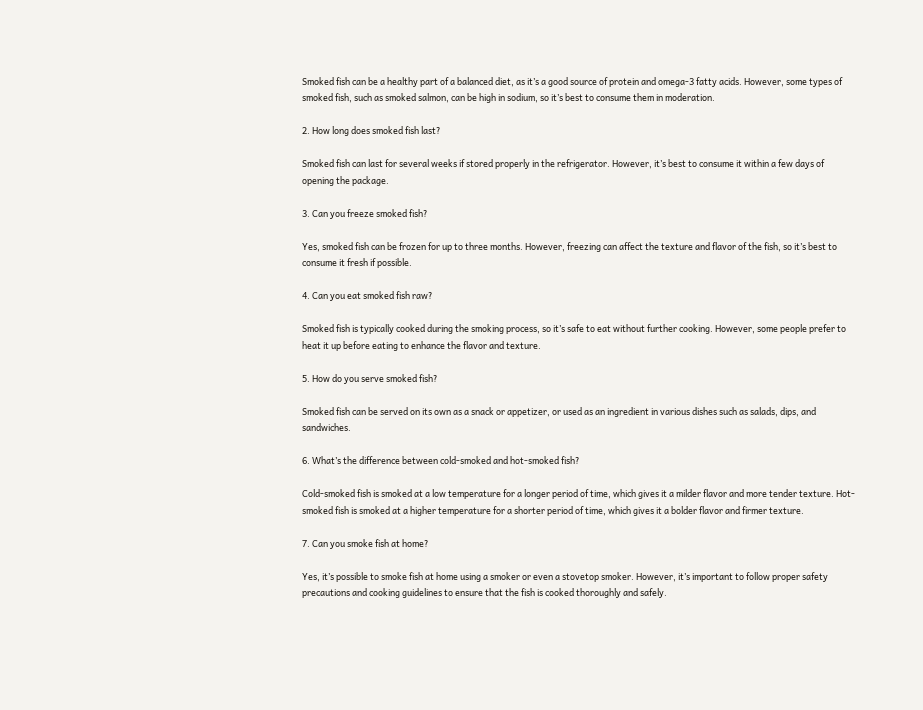Smoked fish can be a healthy part of a balanced diet, as it’s a good source of protein and omega-3 fatty acids. However, some types of smoked fish, such as smoked salmon, can be high in sodium, so it’s best to consume them in moderation.

2. How long does smoked fish last?

Smoked fish can last for several weeks if stored properly in the refrigerator. However, it’s best to consume it within a few days of opening the package.

3. Can you freeze smoked fish?

Yes, smoked fish can be frozen for up to three months. However, freezing can affect the texture and flavor of the fish, so it’s best to consume it fresh if possible.

4. Can you eat smoked fish raw?

Smoked fish is typically cooked during the smoking process, so it’s safe to eat without further cooking. However, some people prefer to heat it up before eating to enhance the flavor and texture.

5. How do you serve smoked fish?

Smoked fish can be served on its own as a snack or appetizer, or used as an ingredient in various dishes such as salads, dips, and sandwiches.

6. What’s the difference between cold-smoked and hot-smoked fish?

Cold-smoked fish is smoked at a low temperature for a longer period of time, which gives it a milder flavor and more tender texture. Hot-smoked fish is smoked at a higher temperature for a shorter period of time, which gives it a bolder flavor and firmer texture.

7. Can you smoke fish at home?

Yes, it’s possible to smoke fish at home using a smoker or even a stovetop smoker. However, it’s important to follow proper safety precautions and cooking guidelines to ensure that the fish is cooked thoroughly and safely.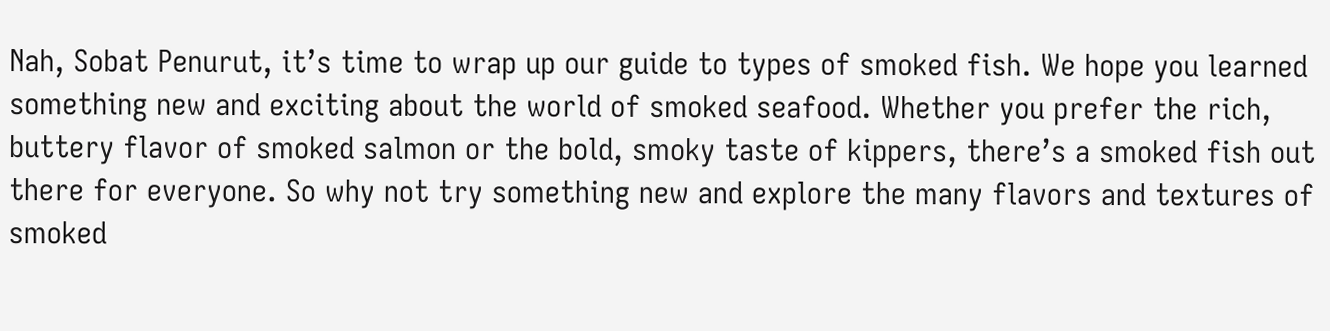Nah, Sobat Penurut, it’s time to wrap up our guide to types of smoked fish. We hope you learned something new and exciting about the world of smoked seafood. Whether you prefer the rich, buttery flavor of smoked salmon or the bold, smoky taste of kippers, there’s a smoked fish out there for everyone. So why not try something new and explore the many flavors and textures of smoked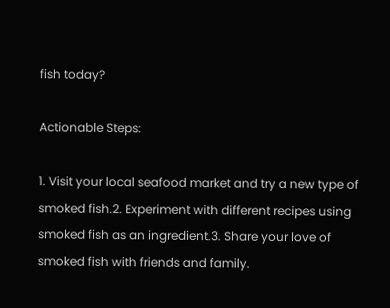fish today?

Actionable Steps:

1. Visit your local seafood market and try a new type of smoked fish.2. Experiment with different recipes using smoked fish as an ingredient.3. Share your love of smoked fish with friends and family.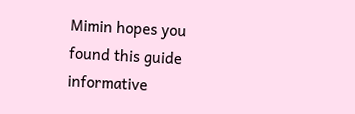Mimin hopes you found this guide informative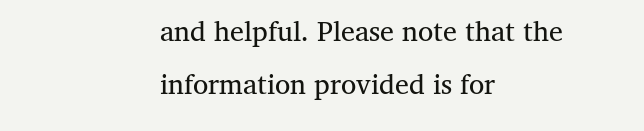and helpful. Please note that the information provided is for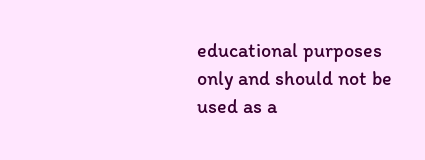educational purposes only and should not be used as a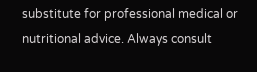substitute for professional medical or nutritional advice. Always consult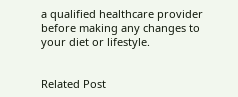a qualified healthcare provider before making any changes to your diet or lifestyle.


Related Post